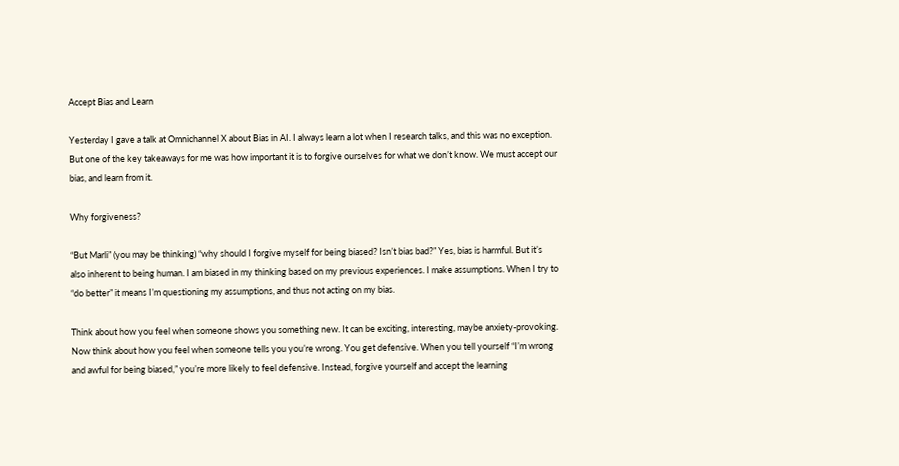Accept Bias and Learn

Yesterday I gave a talk at Omnichannel X about Bias in AI. I always learn a lot when I research talks, and this was no exception. But one of the key takeaways for me was how important it is to forgive ourselves for what we don’t know. We must accept our bias, and learn from it.

Why forgiveness?

“But Marli” (you may be thinking) “why should I forgive myself for being biased? Isn’t bias bad?” Yes, bias is harmful. But it’s also inherent to being human. I am biased in my thinking based on my previous experiences. I make assumptions. When I try to “do better” it means I’m questioning my assumptions, and thus not acting on my bias.

Think about how you feel when someone shows you something new. It can be exciting, interesting, maybe anxiety-provoking. Now think about how you feel when someone tells you you’re wrong. You get defensive. When you tell yourself “I’m wrong and awful for being biased,” you’re more likely to feel defensive. Instead, forgive yourself and accept the learning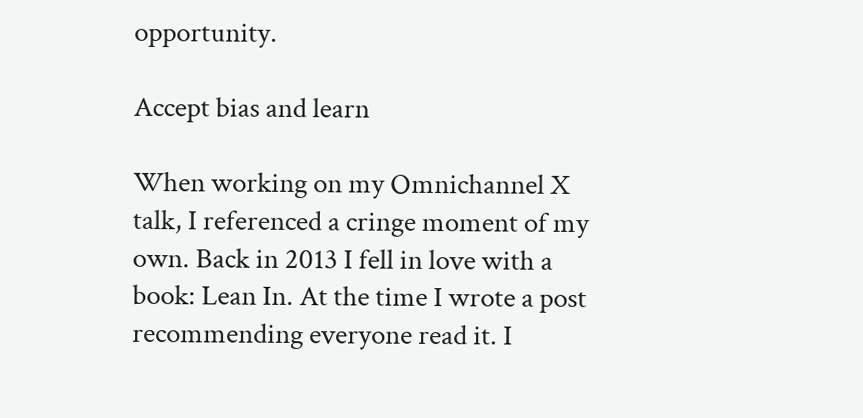opportunity.

Accept bias and learn

When working on my Omnichannel X talk, I referenced a cringe moment of my own. Back in 2013 I fell in love with a book: Lean In. At the time I wrote a post recommending everyone read it. I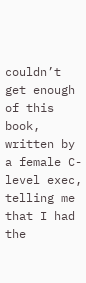couldn’t get enough of this book, written by a female C-level exec, telling me that I had the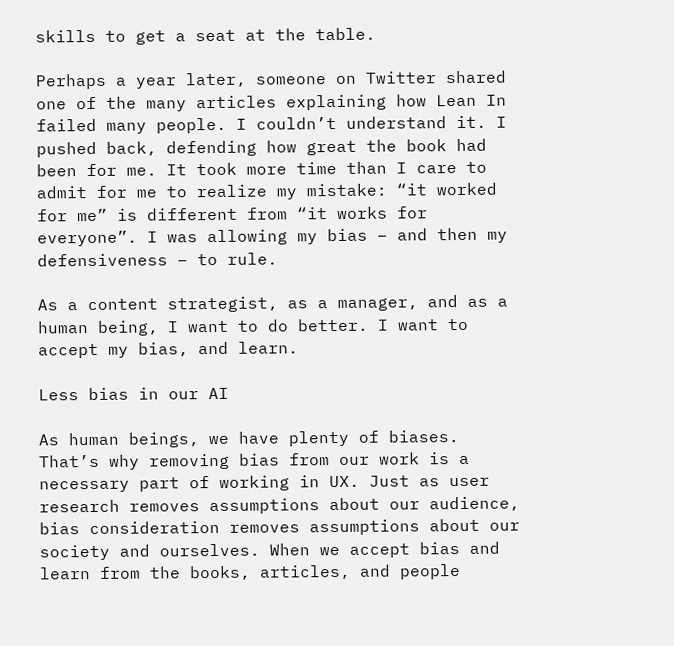skills to get a seat at the table.

Perhaps a year later, someone on Twitter shared one of the many articles explaining how Lean In failed many people. I couldn’t understand it. I pushed back, defending how great the book had been for me. It took more time than I care to admit for me to realize my mistake: “it worked for me” is different from “it works for everyone”. I was allowing my bias – and then my defensiveness – to rule.

As a content strategist, as a manager, and as a human being, I want to do better. I want to accept my bias, and learn.

Less bias in our AI

As human beings, we have plenty of biases. That’s why removing bias from our work is a necessary part of working in UX. Just as user research removes assumptions about our audience, bias consideration removes assumptions about our society and ourselves. When we accept bias and learn from the books, articles, and people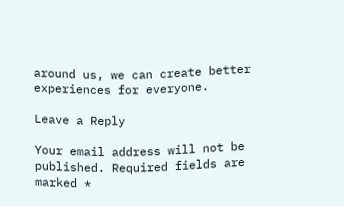around us, we can create better experiences for everyone.

Leave a Reply

Your email address will not be published. Required fields are marked *